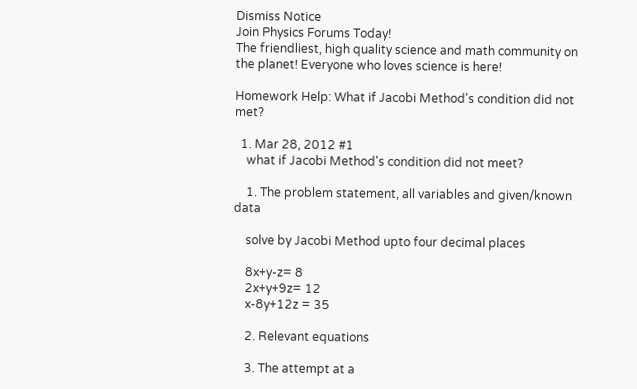Dismiss Notice
Join Physics Forums Today!
The friendliest, high quality science and math community on the planet! Everyone who loves science is here!

Homework Help: What if Jacobi Method's condition did not met?

  1. Mar 28, 2012 #1
    what if Jacobi Method's condition did not meet?

    1. The problem statement, all variables and given/known data

    solve by Jacobi Method upto four decimal places

    8x+y-z= 8
    2x+y+9z= 12
    x-8y+12z = 35

    2. Relevant equations

    3. The attempt at a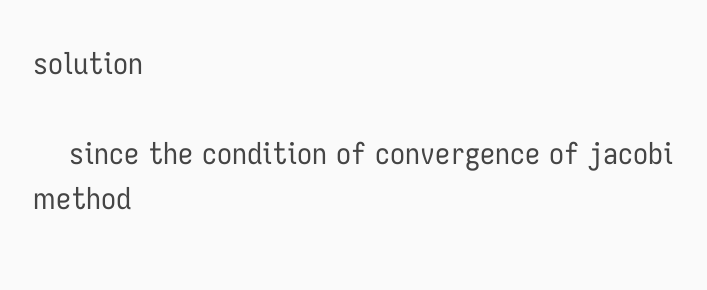solution

    since the condition of convergence of jacobi method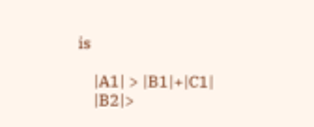is

    |A1| > |B1|+|C1|
    |B2|>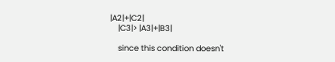|A2|+|C2|
    |C3|> |A3|+|B3|

    since this condition doesn't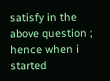satisfy in the above question ; hence when i started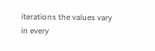iterations the values vary in every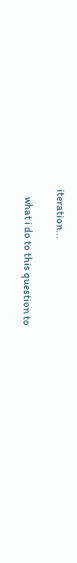iteration...

    what i do to this question to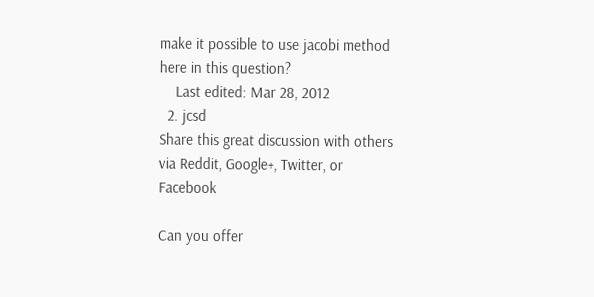make it possible to use jacobi method here in this question?
    Last edited: Mar 28, 2012
  2. jcsd
Share this great discussion with others via Reddit, Google+, Twitter, or Facebook

Can you offer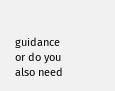guidance or do you also need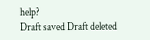help?
Draft saved Draft deleted